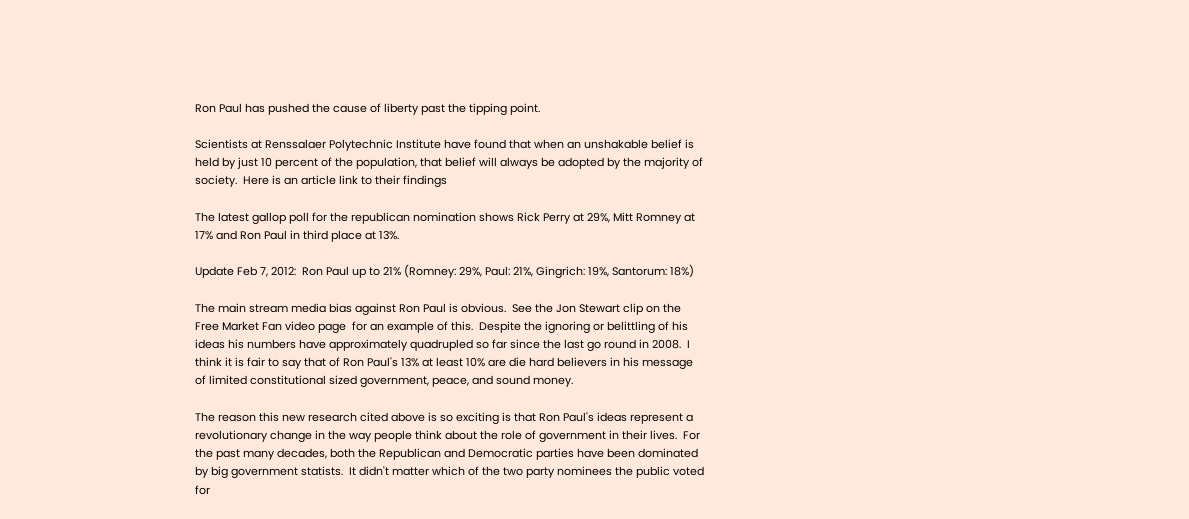Ron Paul has pushed the cause of liberty past the tipping point.

Scientists at Renssalaer Polytechnic Institute have found that when an unshakable belief is held by just 10 percent of the population, that belief will always be adopted by the majority of society.  Here is an article link to their findings

The latest gallop poll for the republican nomination shows Rick Perry at 29%, Mitt Romney at 17% and Ron Paul in third place at 13%.

Update Feb 7, 2012:  Ron Paul up to 21% (Romney: 29%, Paul: 21%, Gingrich: 19%, Santorum: 18%)

The main stream media bias against Ron Paul is obvious.  See the Jon Stewart clip on the Free Market Fan video page  for an example of this.  Despite the ignoring or belittling of his ideas his numbers have approximately quadrupled so far since the last go round in 2008.  I think it is fair to say that of Ron Paul's 13% at least 10% are die hard believers in his message of limited constitutional sized government, peace, and sound money.

The reason this new research cited above is so exciting is that Ron Paul's ideas represent a revolutionary change in the way people think about the role of government in their lives.  For the past many decades, both the Republican and Democratic parties have been dominated by big government statists.  It didn't matter which of the two party nominees the public voted for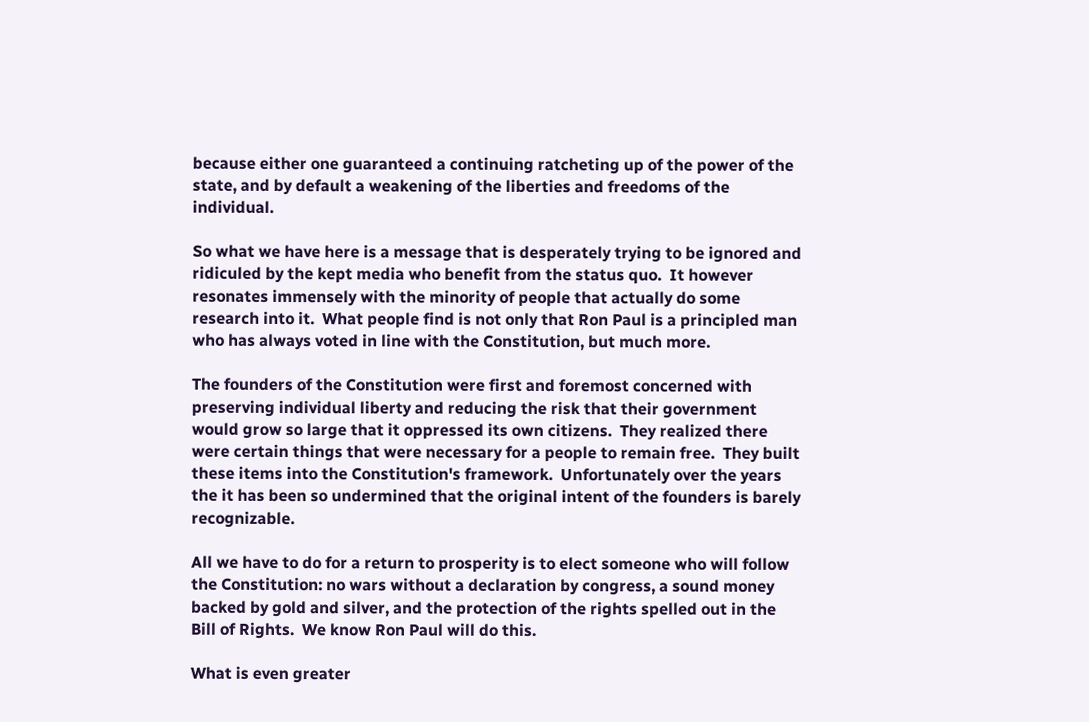because either one guaranteed a continuing ratcheting up of the power of the state, and by default a weakening of the liberties and freedoms of the individual.

So what we have here is a message that is desperately trying to be ignored and ridiculed by the kept media who benefit from the status quo.  It however resonates immensely with the minority of people that actually do some research into it.  What people find is not only that Ron Paul is a principled man who has always voted in line with the Constitution, but much more.

The founders of the Constitution were first and foremost concerned with preserving individual liberty and reducing the risk that their government would grow so large that it oppressed its own citizens.  They realized there were certain things that were necessary for a people to remain free.  They built these items into the Constitution's framework.  Unfortunately over the years the it has been so undermined that the original intent of the founders is barely recognizable.

All we have to do for a return to prosperity is to elect someone who will follow the Constitution: no wars without a declaration by congress, a sound money backed by gold and silver, and the protection of the rights spelled out in the Bill of Rights.  We know Ron Paul will do this.

What is even greater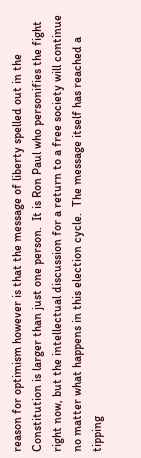reason for optimism however is that the message of liberty spelled out in the Constitution is larger than just one person.  It is Ron Paul who personifies the fight right now, but the intellectual discussion for a return to a free society will continue no matter what happens in this election cycle.  The message itself has reached a tipping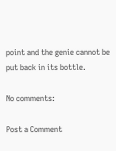point and the genie cannot be put back in its bottle.

No comments:

Post a Comment